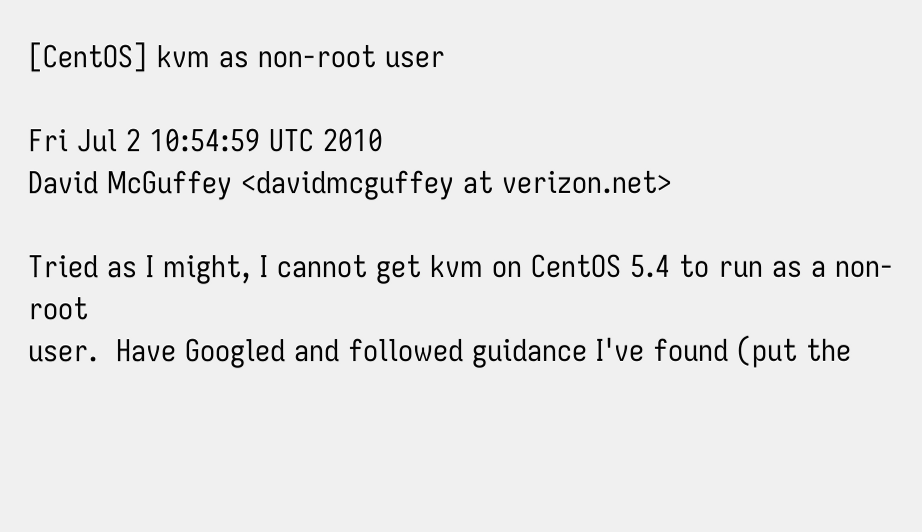[CentOS] kvm as non-root user

Fri Jul 2 10:54:59 UTC 2010
David McGuffey <davidmcguffey at verizon.net>

Tried as I might, I cannot get kvm on CentOS 5.4 to run as a non-root
user.  Have Googled and followed guidance I've found (put the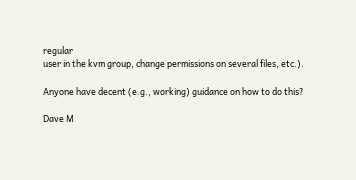regular
user in the kvm group, change permissions on several files, etc.).

Anyone have decent (e.g., working) guidance on how to do this?

Dave M